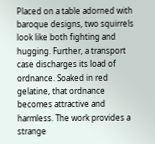Placed on a table adorned with baroque designs, two squirrels look like both fighting and hugging. Further, a transport case discharges its load of ordnance. Soaked in red gelatine, that ordnance becomes attractive and harmless. The work provides a strange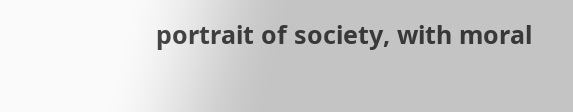portrait of society, with moral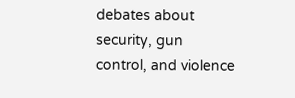debates about security, gun control, and violence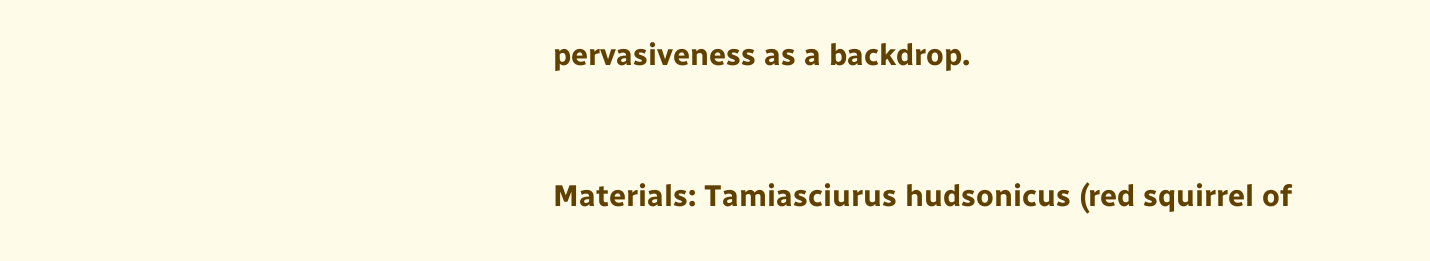pervasiveness as a backdrop.


Materials: Tamiasciurus hudsonicus (red squirrel of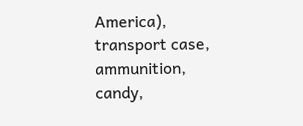America), transport case, ammunition, candy,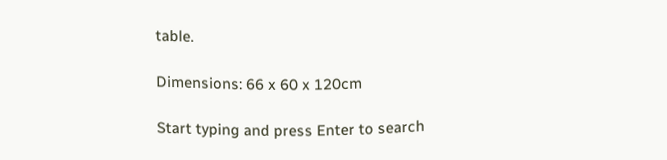table.

Dimensions: 66 x 60 x 120cm

Start typing and press Enter to search